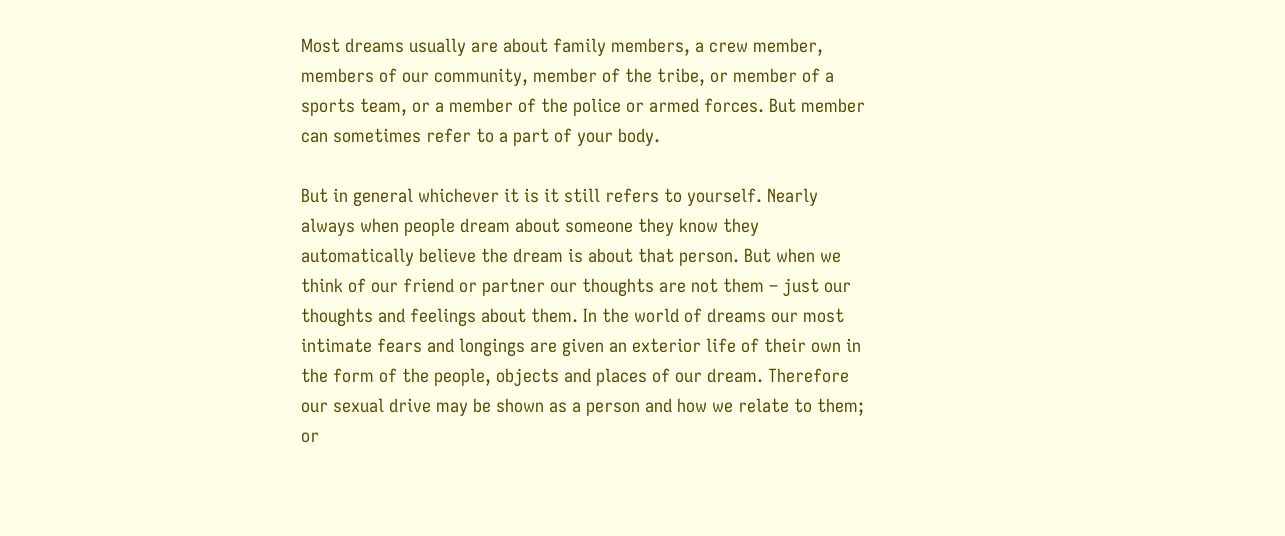Most dreams usually are about family members, a crew member, members of our community, member of the tribe, or member of a sports team, or a member of the police or armed forces. But member can sometimes refer to a part of your body.

But in general whichever it is it still refers to yourself. Nearly always when people dream about someone they know they automatically believe the dream is about that person. But when we think of our friend or partner our thoughts are not them – just our thoughts and feelings about them. In the world of dreams our most intimate fears and longings are given an exterior life of their own in the form of the people, objects and places of our dream. Therefore our sexual drive may be shown as a person and how we relate to them; or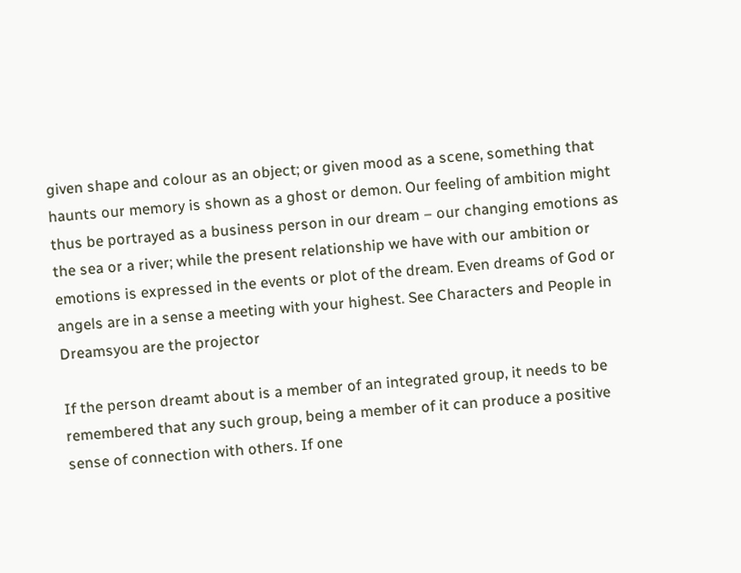given shape and colour as an object; or given mood as a scene, something that haunts our memory is shown as a ghost or demon. Our feeling of ambition might thus be portrayed as a business person in our dream – our changing emotions as the sea or a river; while the present relationship we have with our ambition or emotions is expressed in the events or plot of the dream. Even dreams of God or angels are in a sense a meeting with your highest. See Characters and People in Dreamsyou are the projector

If the person dreamt about is a member of an integrated group, it needs to be remembered that any such group, being a member of it can produce a positive sense of connection with others. If one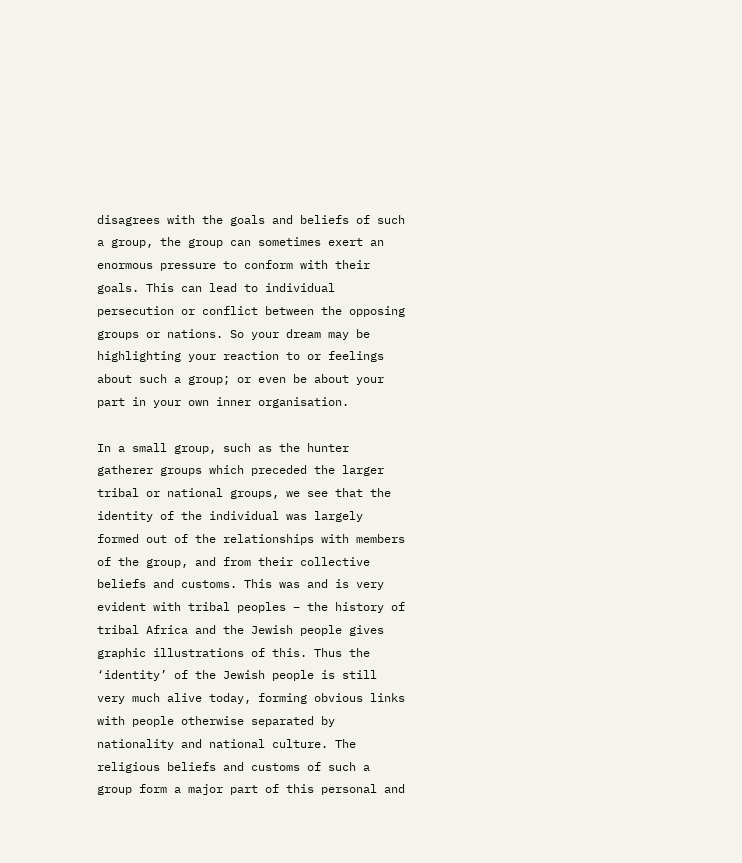disagrees with the goals and beliefs of such a group, the group can sometimes exert an enormous pressure to conform with their goals. This can lead to individual persecution or conflict between the opposing groups or nations. So your dream may be highlighting your reaction to or feelings about such a group; or even be about your part in your own inner organisation.

In a small group, such as the hunter gatherer groups which preceded the larger tribal or national groups, we see that the identity of the individual was largely formed out of the relationships with members of the group, and from their collective beliefs and customs. This was and is very evident with tribal peoples – the history of tribal Africa and the Jewish people gives graphic illustrations of this. Thus the ‘identity’ of the Jewish people is still very much alive today, forming obvious links with people otherwise separated by nationality and national culture. The religious beliefs and customs of such a group form a major part of this personal and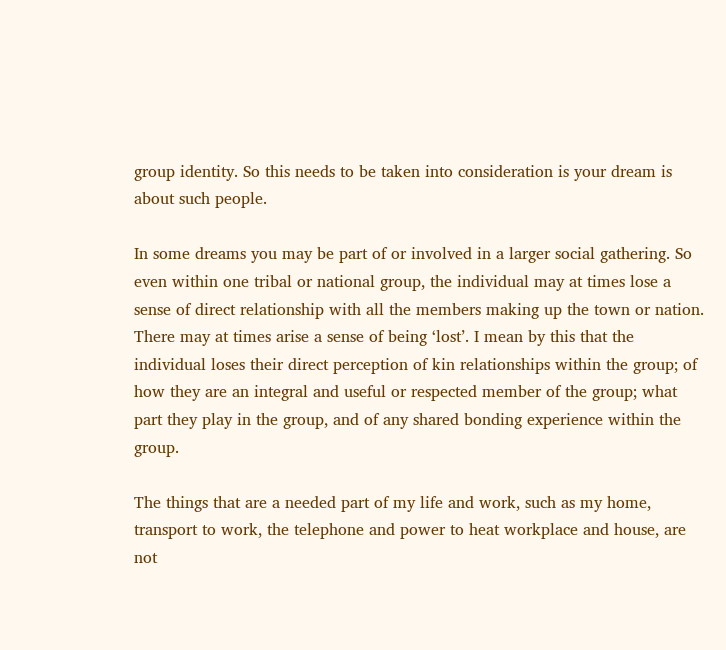group identity. So this needs to be taken into consideration is your dream is about such people.

In some dreams you may be part of or involved in a larger social gathering. So even within one tribal or national group, the individual may at times lose a sense of direct relationship with all the members making up the town or nation. There may at times arise a sense of being ‘lost’. I mean by this that the individual loses their direct perception of kin relationships within the group; of how they are an integral and useful or respected member of the group; what part they play in the group, and of any shared bonding experience within the group.

The things that are a needed part of my life and work, such as my home, transport to work, the telephone and power to heat workplace and house, are not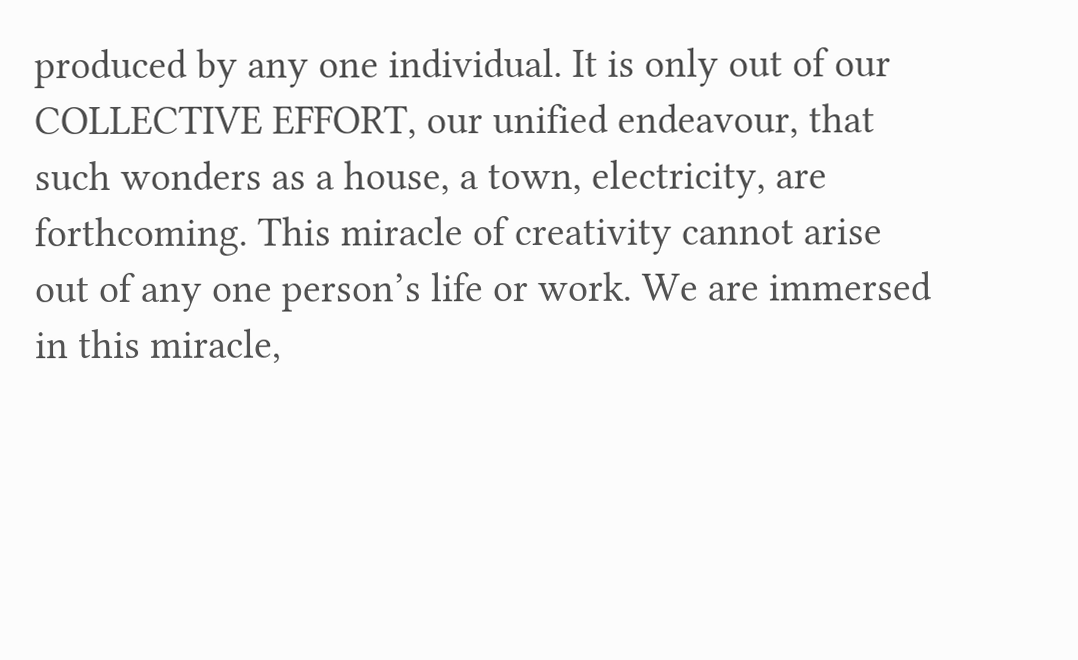produced by any one individual. It is only out of our COLLECTIVE EFFORT, our unified endeavour, that such wonders as a house, a town, electricity, are forthcoming. This miracle of creativity cannot arise out of any one person’s life or work. We are immersed in this miracle,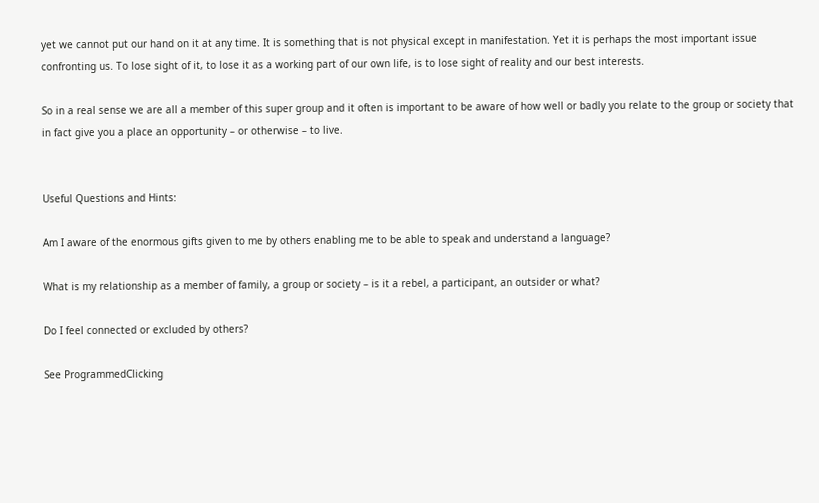yet we cannot put our hand on it at any time. It is something that is not physical except in manifestation. Yet it is perhaps the most important issue confronting us. To lose sight of it, to lose it as a working part of our own life, is to lose sight of reality and our best interests.

So in a real sense we are all a member of this super group and it often is important to be aware of how well or badly you relate to the group or society that in fact give you a place an opportunity – or otherwise – to live.


Useful Questions and Hints:

Am I aware of the enormous gifts given to me by others enabling me to be able to speak and understand a language?

What is my relationship as a member of family, a group or society – is it a rebel, a participant, an outsider or what?

Do I feel connected or excluded by others?

See ProgrammedClicking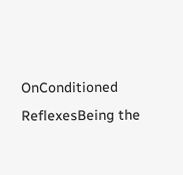OnConditioned ReflexesBeing the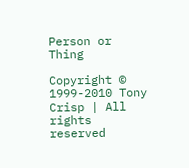Person or Thing

Copyright © 1999-2010 Tony Crisp | All rights reserved